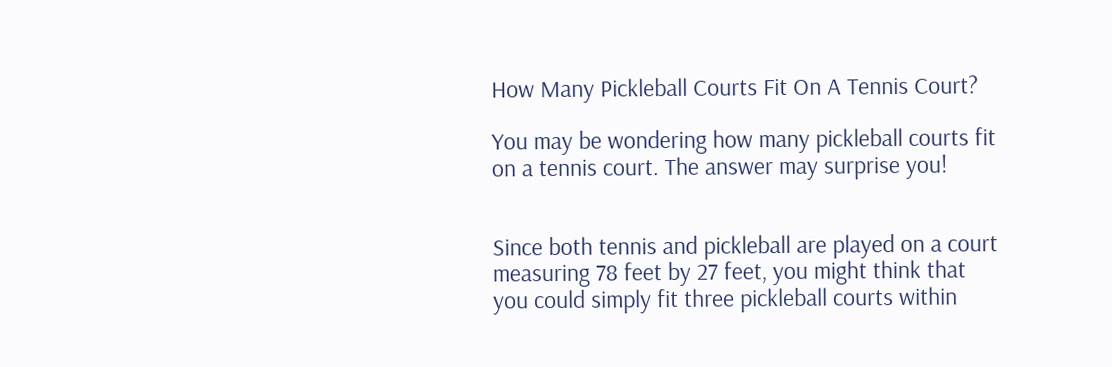How Many Pickleball Courts Fit On A Tennis Court?

You may be wondering how many pickleball courts fit on a tennis court. The answer may surprise you!


Since both tennis and pickleball are played on a court measuring 78 feet by 27 feet, you might think that you could simply fit three pickleball courts within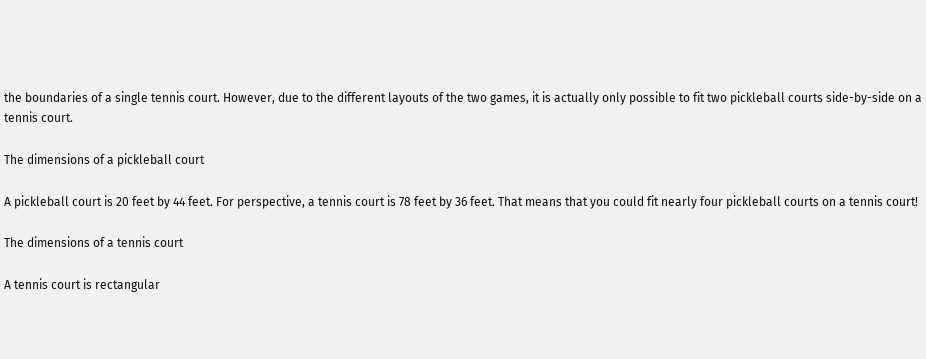the boundaries of a single tennis court. However, due to the different layouts of the two games, it is actually only possible to fit two pickleball courts side-by-side on a tennis court.

The dimensions of a pickleball court

A pickleball court is 20 feet by 44 feet. For perspective, a tennis court is 78 feet by 36 feet. That means that you could fit nearly four pickleball courts on a tennis court!

The dimensions of a tennis court

A tennis court is rectangular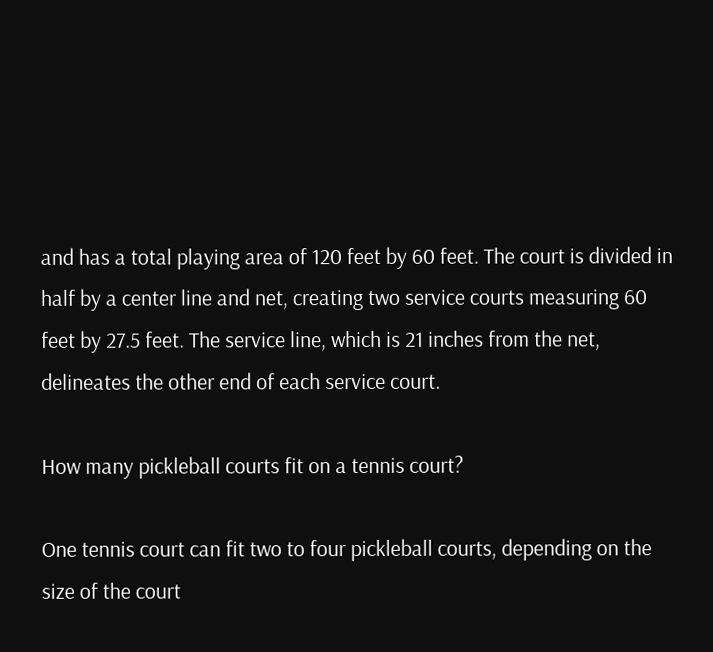and has a total playing area of 120 feet by 60 feet. The court is divided in half by a center line and net, creating two service courts measuring 60 feet by 27.5 feet. The service line, which is 21 inches from the net, delineates the other end of each service court.

How many pickleball courts fit on a tennis court?

One tennis court can fit two to four pickleball courts, depending on the size of the court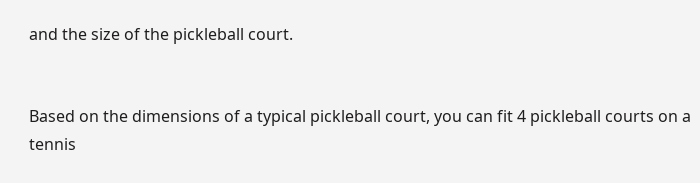and the size of the pickleball court.


Based on the dimensions of a typical pickleball court, you can fit 4 pickleball courts on a tennis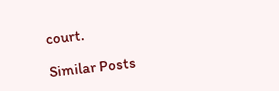court.

Similar Posts